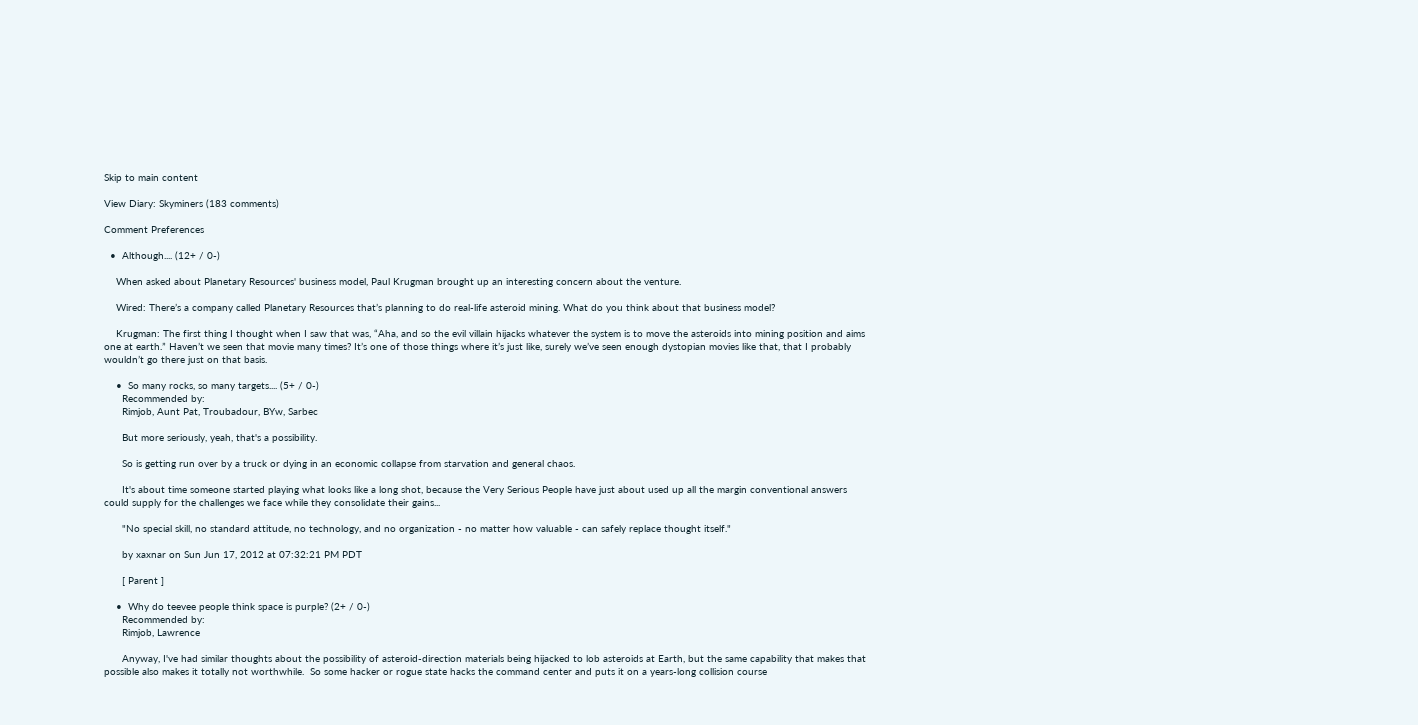Skip to main content

View Diary: Skyminers (183 comments)

Comment Preferences

  •  Although.... (12+ / 0-)

    When asked about Planetary Resources' business model, Paul Krugman brought up an interesting concern about the venture.

    Wired: There’s a company called Planetary Resources that’s planning to do real-life asteroid mining. What do you think about that business model?

    Krugman: The first thing I thought when I saw that was, “Aha, and so the evil villain hijacks whatever the system is to move the asteroids into mining position and aims one at earth.” Haven’t we seen that movie many times? It’s one of those things where it’s just like, surely we’ve seen enough dystopian movies like that, that I probably wouldn’t go there just on that basis.

    •  So many rocks, so many targets.... (5+ / 0-)
      Recommended by:
      Rimjob, Aunt Pat, Troubadour, BYw, Sarbec

      But more seriously, yeah, that's a possibility.

      So is getting run over by a truck or dying in an economic collapse from starvation and general chaos.

      It's about time someone started playing what looks like a long shot, because the Very Serious People have just about used up all the margin conventional answers could supply for the challenges we face while they consolidate their gains...

      "No special skill, no standard attitude, no technology, and no organization - no matter how valuable - can safely replace thought itself."

      by xaxnar on Sun Jun 17, 2012 at 07:32:21 PM PDT

      [ Parent ]

    •  Why do teevee people think space is purple? (2+ / 0-)
      Recommended by:
      Rimjob, Lawrence

      Anyway, I've had similar thoughts about the possibility of asteroid-direction materials being hijacked to lob asteroids at Earth, but the same capability that makes that possible also makes it totally not worthwhile.  So some hacker or rogue state hacks the command center and puts it on a years-long collision course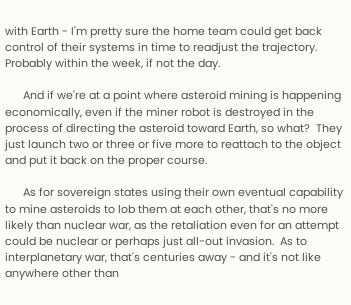with Earth - I'm pretty sure the home team could get back control of their systems in time to readjust the trajectory.  Probably within the week, if not the day.

      And if we're at a point where asteroid mining is happening economically, even if the miner robot is destroyed in the process of directing the asteroid toward Earth, so what?  They just launch two or three or five more to reattach to the object and put it back on the proper course.

      As for sovereign states using their own eventual capability to mine asteroids to lob them at each other, that's no more likely than nuclear war, as the retaliation even for an attempt could be nuclear or perhaps just all-out invasion.  As to interplanetary war, that's centuries away - and it's not like anywhere other than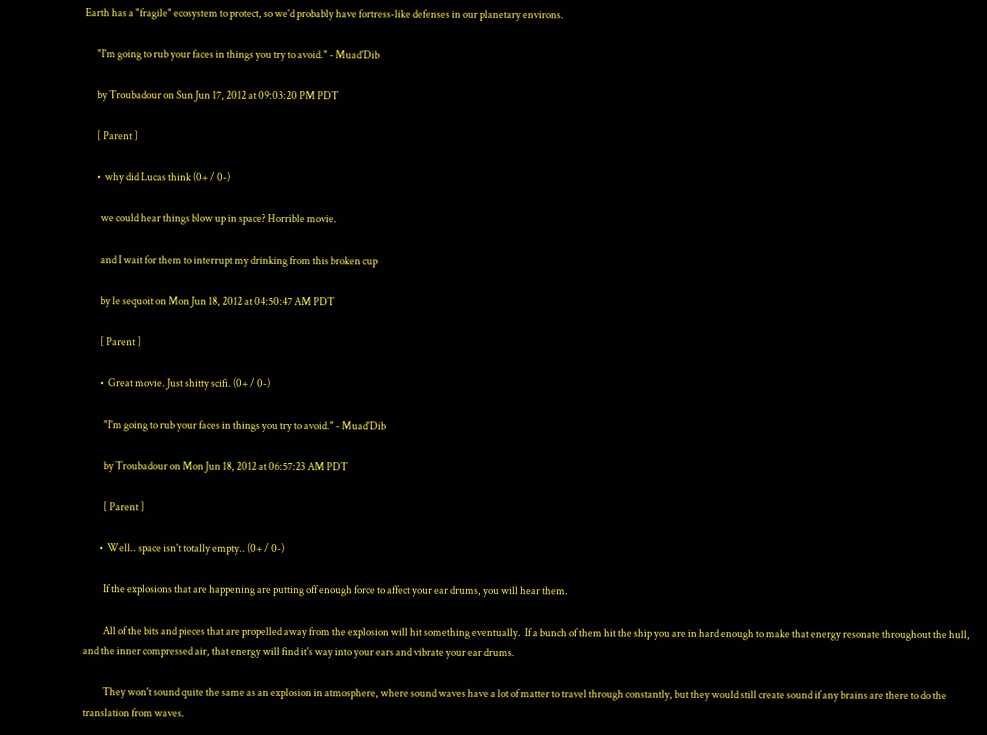Earth has a "fragile" ecosystem to protect, so we'd probably have fortress-like defenses in our planetary environs.

      "I'm going to rub your faces in things you try to avoid." - Muad'Dib

      by Troubadour on Sun Jun 17, 2012 at 09:03:20 PM PDT

      [ Parent ]

      •  why did Lucas think (0+ / 0-)

        we could hear things blow up in space? Horrible movie.

        and I wait for them to interrupt my drinking from this broken cup

        by le sequoit on Mon Jun 18, 2012 at 04:50:47 AM PDT

        [ Parent ]

        •  Great movie. Just shitty scifi. (0+ / 0-)

          "I'm going to rub your faces in things you try to avoid." - Muad'Dib

          by Troubadour on Mon Jun 18, 2012 at 06:57:23 AM PDT

          [ Parent ]

        •  Well.. space isn't totally empty.. (0+ / 0-)

          If the explosions that are happening are putting off enough force to affect your ear drums, you will hear them.

          All of the bits and pieces that are propelled away from the explosion will hit something eventually.  If a bunch of them hit the ship you are in hard enough to make that energy resonate throughout the hull, and the inner compressed air, that energy will find it's way into your ears and vibrate your ear drums.

          They won't sound quite the same as an explosion in atmosphere, where sound waves have a lot of matter to travel through constantly, but they would still create sound if any brains are there to do the translation from waves.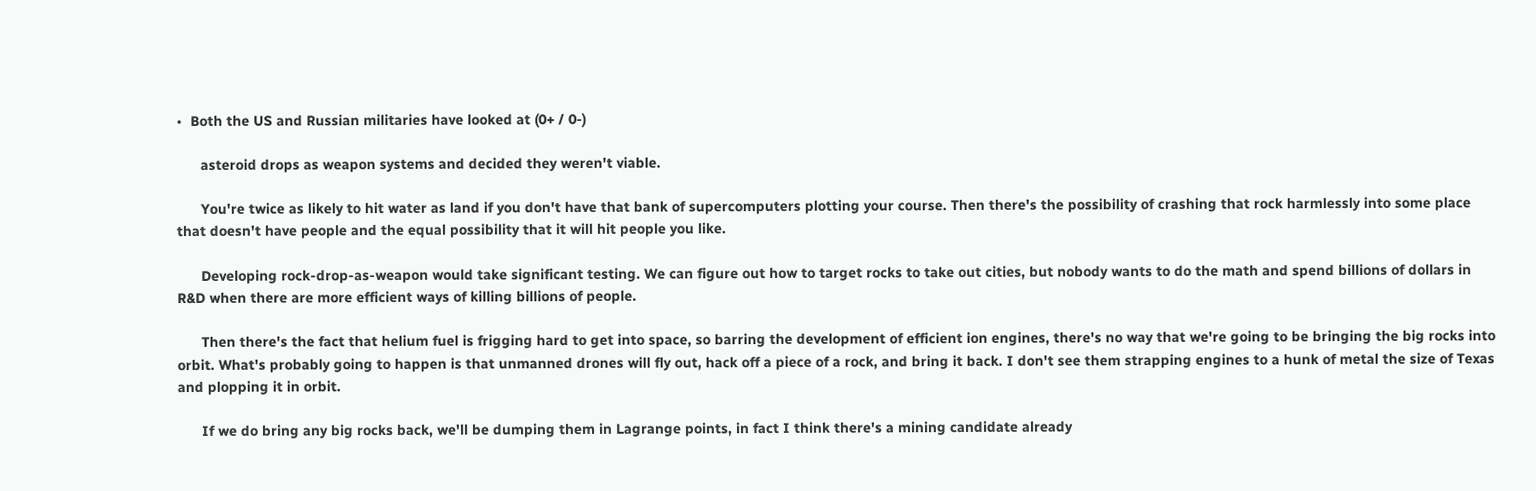•  Both the US and Russian militaries have looked at (0+ / 0-)

      asteroid drops as weapon systems and decided they weren't viable.

      You're twice as likely to hit water as land if you don't have that bank of supercomputers plotting your course. Then there's the possibility of crashing that rock harmlessly into some place that doesn't have people and the equal possibility that it will hit people you like.

      Developing rock-drop-as-weapon would take significant testing. We can figure out how to target rocks to take out cities, but nobody wants to do the math and spend billions of dollars in R&D when there are more efficient ways of killing billions of people.

      Then there's the fact that helium fuel is frigging hard to get into space, so barring the development of efficient ion engines, there's no way that we're going to be bringing the big rocks into orbit. What's probably going to happen is that unmanned drones will fly out, hack off a piece of a rock, and bring it back. I don't see them strapping engines to a hunk of metal the size of Texas and plopping it in orbit.

      If we do bring any big rocks back, we'll be dumping them in Lagrange points, in fact I think there's a mining candidate already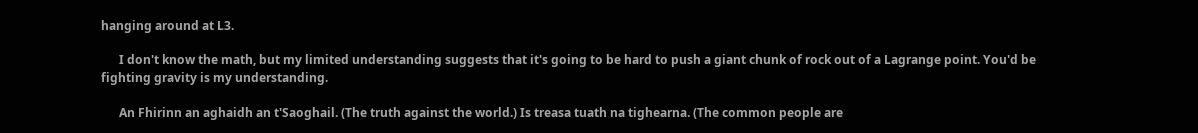hanging around at L3.

      I don't know the math, but my limited understanding suggests that it's going to be hard to push a giant chunk of rock out of a Lagrange point. You'd be fighting gravity is my understanding.

      An Fhirinn an aghaidh an t'Saoghail. (The truth against the world.) Is treasa tuath na tighearna. (The common people are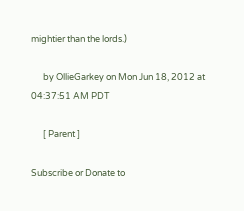mightier than the lords.)

      by OllieGarkey on Mon Jun 18, 2012 at 04:37:51 AM PDT

      [ Parent ]

Subscribe or Donate to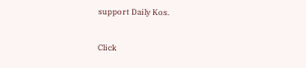support Daily Kos.

Click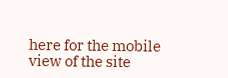here for the mobile view of the site